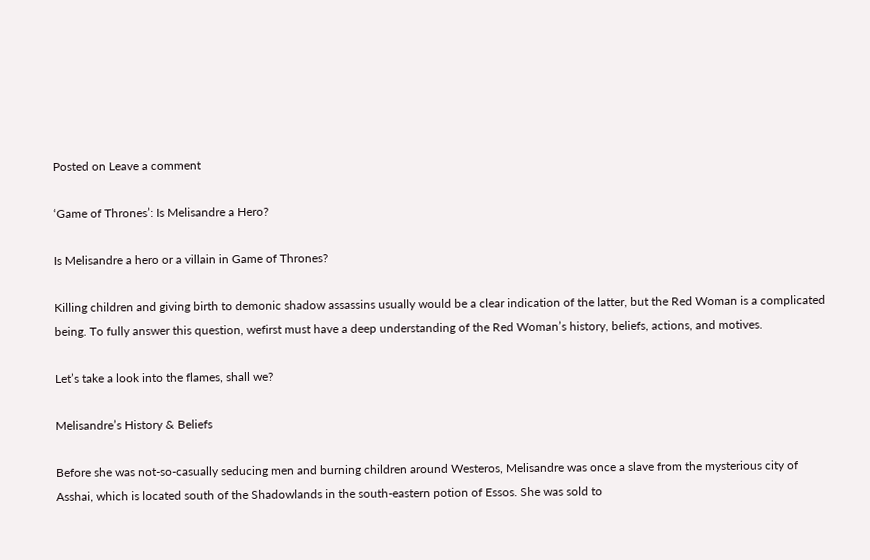Posted on Leave a comment

‘Game of Thrones’: Is Melisandre a Hero?

Is Melisandre a hero or a villain in Game of Thrones?

Killing children and giving birth to demonic shadow assassins usually would be a clear indication of the latter, but the Red Woman is a complicated being. To fully answer this question, wefirst must have a deep understanding of the Red Woman’s history, beliefs, actions, and motives.

Let’s take a look into the flames, shall we?

Melisandre’s History & Beliefs

Before she was not-so-casually seducing men and burning children around Westeros, Melisandre was once a slave from the mysterious city of Asshai, which is located south of the Shadowlands in the south-eastern potion of Essos. She was sold to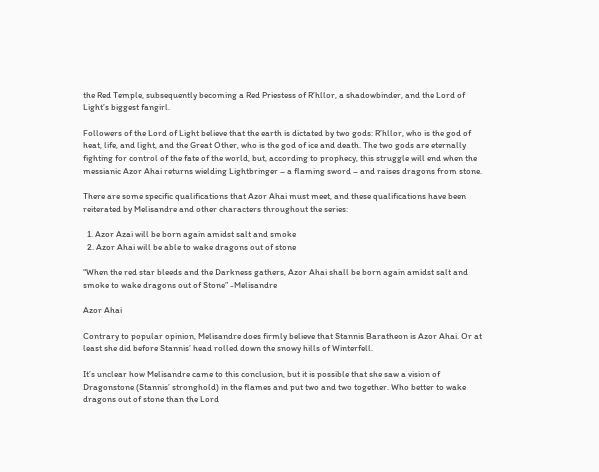the Red Temple, subsequently becoming a Red Priestess of R’hllor, a shadowbinder, and the Lord of Light’s biggest fangirl.

Followers of the Lord of Light believe that the earth is dictated by two gods: R’hllor, who is the god of heat, life, and light, and the Great Other, who is the god of ice and death. The two gods are eternally fighting for control of the fate of the world, but, according to prophecy, this struggle will end when the messianic Azor Ahai returns wielding Lightbringer – a flaming sword – and raises dragons from stone.

There are some specific qualifications that Azor Ahai must meet, and these qualifications have been reiterated by Melisandre and other characters throughout the series:

  1. Azor Azai will be born again amidst salt and smoke
  2. Azor Ahai will be able to wake dragons out of stone

“When the red star bleeds and the Darkness gathers, Azor Ahai shall be born again amidst salt and smoke to wake dragons out of Stone” -Melisandre

Azor Ahai

Contrary to popular opinion, Melisandre does firmly believe that Stannis Baratheon is Azor Ahai. Or at least she did before Stannis’ head rolled down the snowy hills of Winterfell.

It’s unclear how Melisandre came to this conclusion, but it is possible that she saw a vision of Dragonstone (Stannis’ stronghold) in the flames and put two and two together. Who better to wake dragons out of stone than the Lord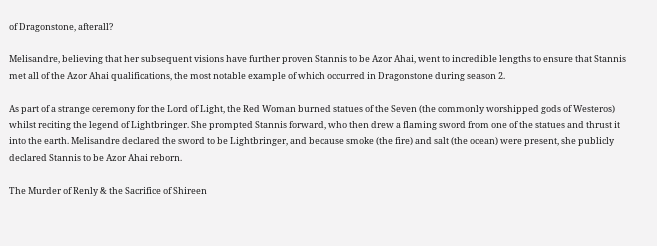of Dragonstone, afterall?

Melisandre, believing that her subsequent visions have further proven Stannis to be Azor Ahai, went to incredible lengths to ensure that Stannis met all of the Azor Ahai qualifications, the most notable example of which occurred in Dragonstone during season 2.

As part of a strange ceremony for the Lord of Light, the Red Woman burned statues of the Seven (the commonly worshipped gods of Westeros) whilst reciting the legend of Lightbringer. She prompted Stannis forward, who then drew a flaming sword from one of the statues and thrust it into the earth. Melisandre declared the sword to be Lightbringer, and because smoke (the fire) and salt (the ocean) were present, she publicly declared Stannis to be Azor Ahai reborn.

The Murder of Renly & the Sacrifice of Shireen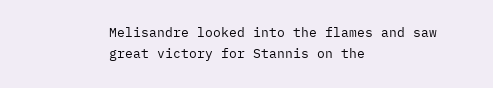Melisandre looked into the flames and saw great victory for Stannis on the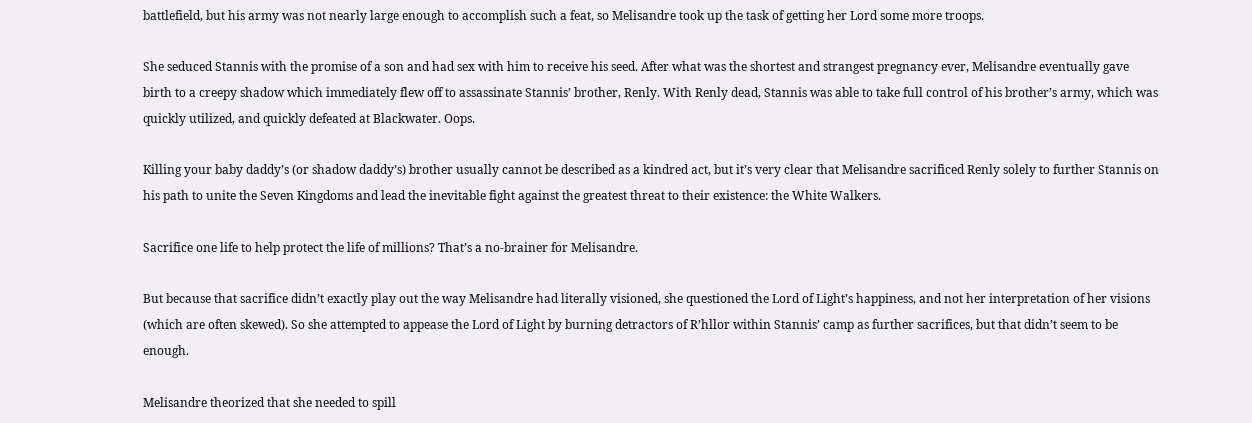battlefield, but his army was not nearly large enough to accomplish such a feat, so Melisandre took up the task of getting her Lord some more troops.

She seduced Stannis with the promise of a son and had sex with him to receive his seed. After what was the shortest and strangest pregnancy ever, Melisandre eventually gave birth to a creepy shadow which immediately flew off to assassinate Stannis’ brother, Renly. With Renly dead, Stannis was able to take full control of his brother’s army, which was quickly utilized, and quickly defeated at Blackwater. Oops.

Killing your baby daddy’s (or shadow daddy’s) brother usually cannot be described as a kindred act, but it’s very clear that Melisandre sacrificed Renly solely to further Stannis on his path to unite the Seven Kingdoms and lead the inevitable fight against the greatest threat to their existence: the White Walkers.

Sacrifice one life to help protect the life of millions? That’s a no-brainer for Melisandre.

But because that sacrifice didn’t exactly play out the way Melisandre had literally visioned, she questioned the Lord of Light’s happiness, and not her interpretation of her visions (which are often skewed). So she attempted to appease the Lord of Light by burning detractors of R’hllor within Stannis’ camp as further sacrifices, but that didn’t seem to be enough.

Melisandre theorized that she needed to spill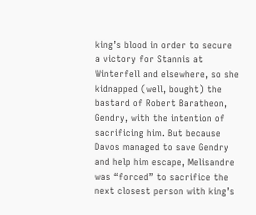king’s blood in order to secure a victory for Stannis at Winterfell and elsewhere, so she kidnapped (well, bought) the bastard of Robert Baratheon, Gendry, with the intention of sacrificing him. But because Davos managed to save Gendry and help him escape, Melisandre was “forced” to sacrifice the next closest person with king’s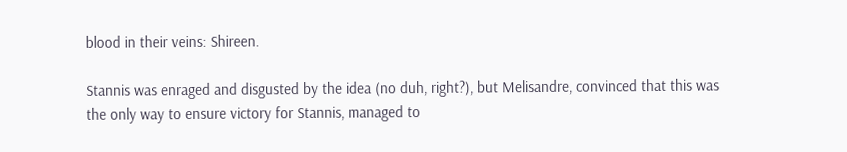blood in their veins: Shireen.

Stannis was enraged and disgusted by the idea (no duh, right?), but Melisandre, convinced that this was the only way to ensure victory for Stannis, managed to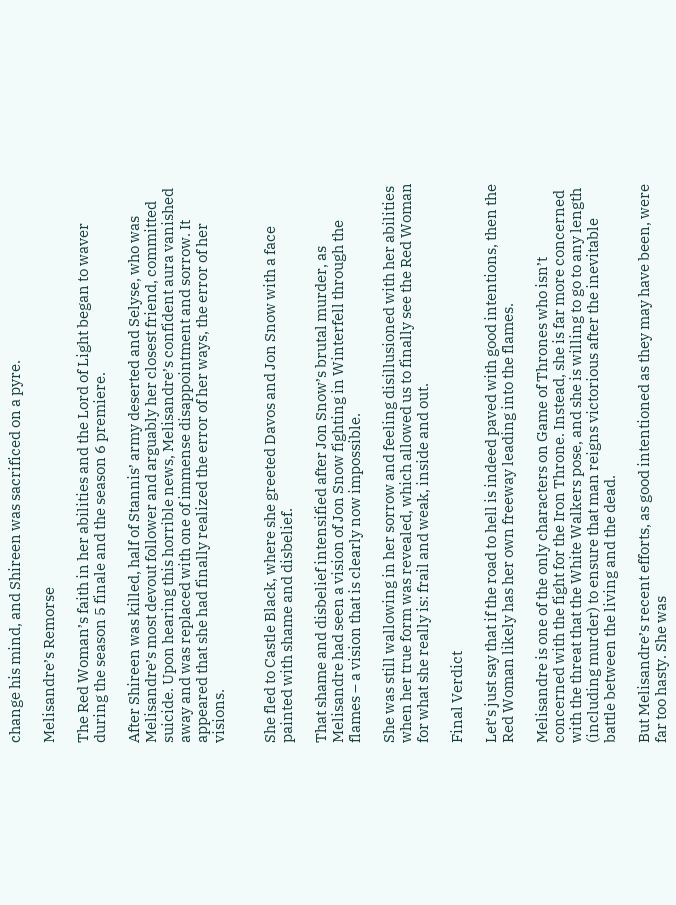change his mind, and Shireen was sacrificed on a pyre.

Melisandre’s Remorse

The Red Woman’s faith in her abilities and the Lord of Light began to waver during the season 5 finale and the season 6 premiere.

After Shireen was killed, half of Stannis’ army deserted and Selyse, who was Melisandre’s most devout follower and arguably her closest friend, committed suicide. Upon hearing this horrible news, Melisandre’s confident aura vanished away and was replaced with one of immense disappointment and sorrow. It appeared that she had finally realized the error of her ways, the error of her visions.


She fled to Castle Black, where she greeted Davos and Jon Snow with a face painted with shame and disbelief.

That shame and disbelief intensified after Jon Snow’s brutal murder, as Melisandre had seen a vision of Jon Snow fighting in Winterfell through the flames – a vision that is clearly now impossible.

She was still wallowing in her sorrow and feeling disillusioned with her abilities when her true form was revealed, which allowed us to finally see the Red Woman for what she really is: frail and weak, inside and out.

Final Verdict

Let’s just say that if the road to hell is indeed paved with good intentions, then the Red Woman likely has her own freeway leading into the flames.

Melisandre is one of the only characters on Game of Thrones who isn’t concerned with the fight for the Iron Throne. Instead, she is far more concerned with the threat that the White Walkers pose, and she is willing to go to any length (including murder) to ensure that man reigns victorious after the inevitable battle between the living and the dead.

But Melisandre’s recent efforts, as good intentioned as they may have been, were far too hasty. She was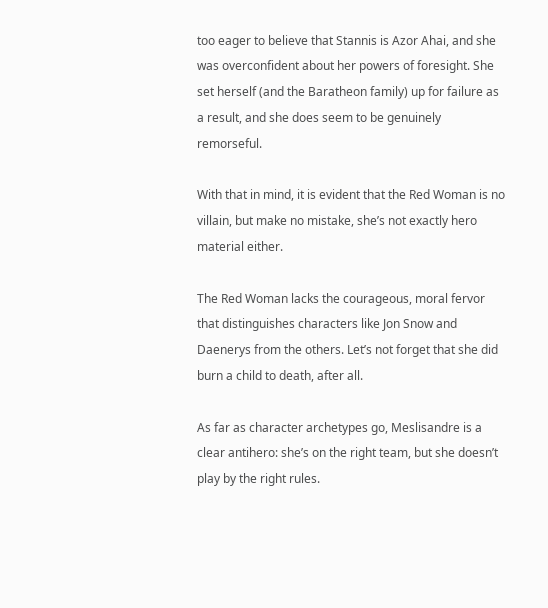too eager to believe that Stannis is Azor Ahai, and she was overconfident about her powers of foresight. She set herself (and the Baratheon family) up for failure as a result, and she does seem to be genuinely remorseful.

With that in mind, it is evident that the Red Woman is no villain, but make no mistake, she’s not exactly hero material either.

The Red Woman lacks the courageous, moral fervor that distinguishes characters like Jon Snow and Daenerys from the others. Let’s not forget that she did burn a child to death, after all.

As far as character archetypes go, Meslisandre is a clear antihero: she’s on the right team, but she doesn’t play by the right rules.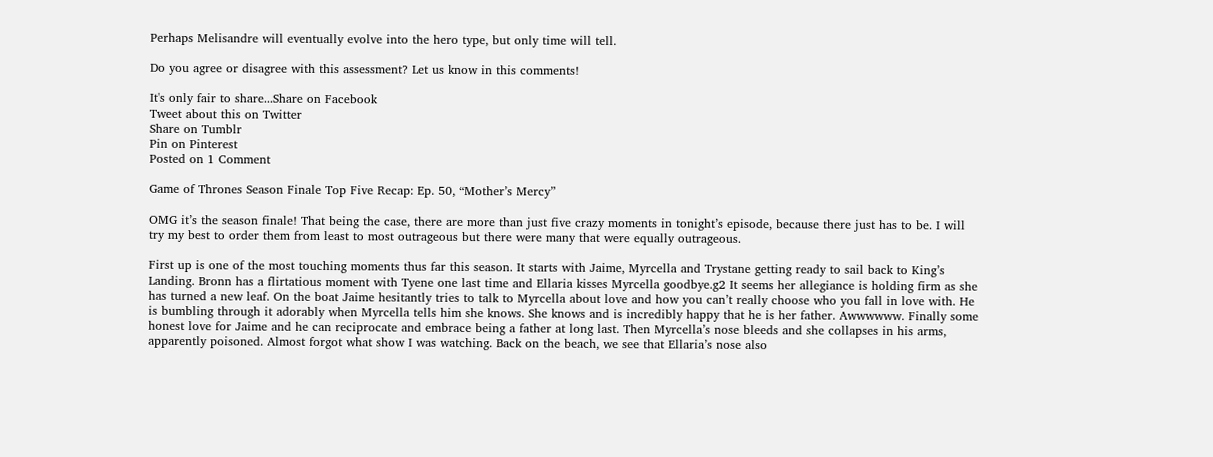Perhaps Melisandre will eventually evolve into the hero type, but only time will tell.

Do you agree or disagree with this assessment? Let us know in this comments!

It's only fair to share...Share on Facebook
Tweet about this on Twitter
Share on Tumblr
Pin on Pinterest
Posted on 1 Comment

Game of Thrones Season Finale Top Five Recap: Ep. 50, “Mother’s Mercy”

OMG it’s the season finale! That being the case, there are more than just five crazy moments in tonight’s episode, because there just has to be. I will try my best to order them from least to most outrageous but there were many that were equally outrageous.

First up is one of the most touching moments thus far this season. It starts with Jaime, Myrcella and Trystane getting ready to sail back to King’s Landing. Bronn has a flirtatious moment with Tyene one last time and Ellaria kisses Myrcella goodbye.g2 It seems her allegiance is holding firm as she has turned a new leaf. On the boat Jaime hesitantly tries to talk to Myrcella about love and how you can’t really choose who you fall in love with. He is bumbling through it adorably when Myrcella tells him she knows. She knows and is incredibly happy that he is her father. Awwwwww. Finally some honest love for Jaime and he can reciprocate and embrace being a father at long last. Then Myrcella’s nose bleeds and she collapses in his arms, apparently poisoned. Almost forgot what show I was watching. Back on the beach, we see that Ellaria’s nose also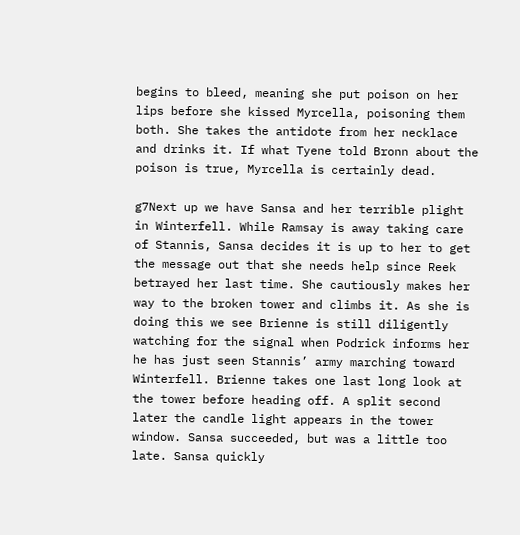begins to bleed, meaning she put poison on her lips before she kissed Myrcella, poisoning them both. She takes the antidote from her necklace and drinks it. If what Tyene told Bronn about the poison is true, Myrcella is certainly dead.

g7Next up we have Sansa and her terrible plight in Winterfell. While Ramsay is away taking care of Stannis, Sansa decides it is up to her to get the message out that she needs help since Reek betrayed her last time. She cautiously makes her way to the broken tower and climbs it. As she is doing this we see Brienne is still diligently watching for the signal when Podrick informs her he has just seen Stannis’ army marching toward Winterfell. Brienne takes one last long look at the tower before heading off. A split second later the candle light appears in the tower window. Sansa succeeded, but was a little too late. Sansa quickly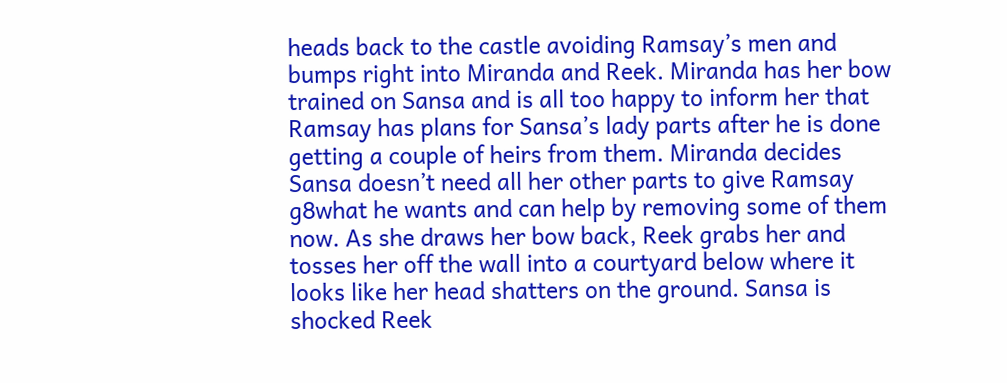heads back to the castle avoiding Ramsay’s men and bumps right into Miranda and Reek. Miranda has her bow trained on Sansa and is all too happy to inform her that Ramsay has plans for Sansa’s lady parts after he is done getting a couple of heirs from them. Miranda decides Sansa doesn’t need all her other parts to give Ramsay g8what he wants and can help by removing some of them now. As she draws her bow back, Reek grabs her and tosses her off the wall into a courtyard below where it looks like her head shatters on the ground. Sansa is shocked Reek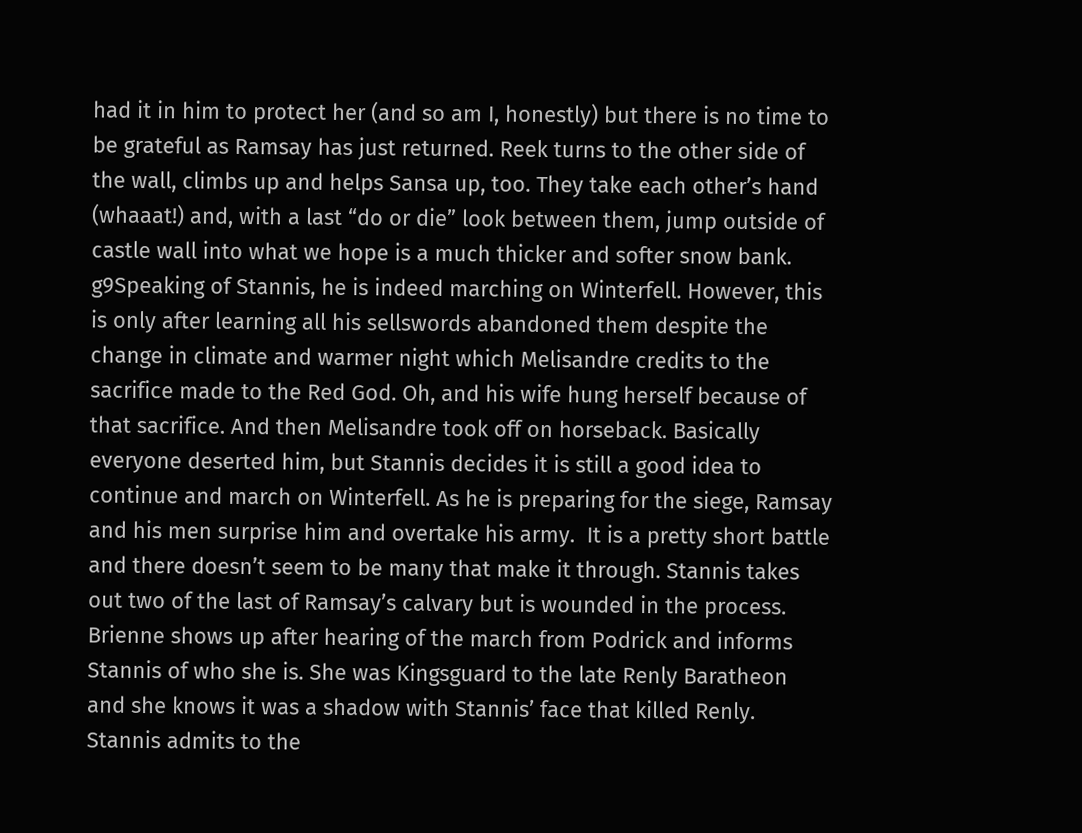had it in him to protect her (and so am I, honestly) but there is no time to be grateful as Ramsay has just returned. Reek turns to the other side of the wall, climbs up and helps Sansa up, too. They take each other’s hand (whaaat!) and, with a last “do or die” look between them, jump outside of castle wall into what we hope is a much thicker and softer snow bank.
g9Speaking of Stannis, he is indeed marching on Winterfell. However, this is only after learning all his sellswords abandoned them despite the change in climate and warmer night which Melisandre credits to the sacrifice made to the Red God. Oh, and his wife hung herself because of that sacrifice. And then Melisandre took off on horseback. Basically everyone deserted him, but Stannis decides it is still a good idea to continue and march on Winterfell. As he is preparing for the siege, Ramsay and his men surprise him and overtake his army.  It is a pretty short battle and there doesn’t seem to be many that make it through. Stannis takes out two of the last of Ramsay’s calvary but is wounded in the process. Brienne shows up after hearing of the march from Podrick and informs Stannis of who she is. She was Kingsguard to the late Renly Baratheon and she knows it was a shadow with Stannis’ face that killed Renly. Stannis admits to the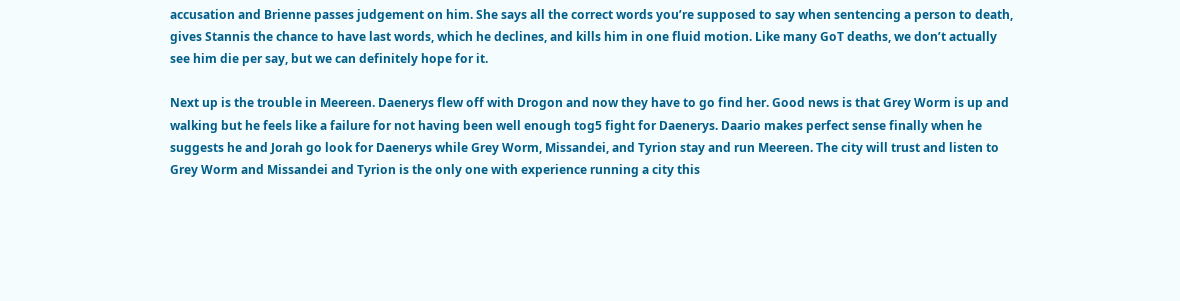accusation and Brienne passes judgement on him. She says all the correct words you’re supposed to say when sentencing a person to death, gives Stannis the chance to have last words, which he declines, and kills him in one fluid motion. Like many GoT deaths, we don’t actually see him die per say, but we can definitely hope for it.

Next up is the trouble in Meereen. Daenerys flew off with Drogon and now they have to go find her. Good news is that Grey Worm is up and walking but he feels like a failure for not having been well enough tog5 fight for Daenerys. Daario makes perfect sense finally when he suggests he and Jorah go look for Daenerys while Grey Worm, Missandei, and Tyrion stay and run Meereen. The city will trust and listen to Grey Worm and Missandei and Tyrion is the only one with experience running a city this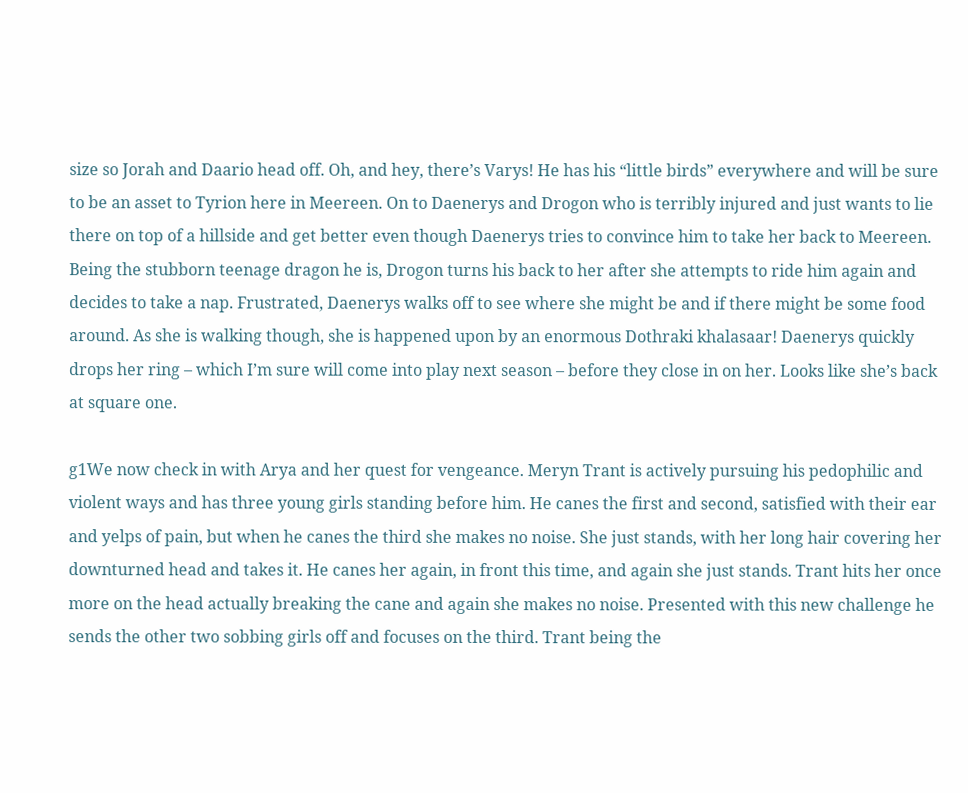size so Jorah and Daario head off. Oh, and hey, there’s Varys! He has his “little birds” everywhere and will be sure to be an asset to Tyrion here in Meereen. On to Daenerys and Drogon who is terribly injured and just wants to lie there on top of a hillside and get better even though Daenerys tries to convince him to take her back to Meereen. Being the stubborn teenage dragon he is, Drogon turns his back to her after she attempts to ride him again and decides to take a nap. Frustrated, Daenerys walks off to see where she might be and if there might be some food around. As she is walking though, she is happened upon by an enormous Dothraki khalasaar! Daenerys quickly drops her ring – which I’m sure will come into play next season – before they close in on her. Looks like she’s back at square one.

g1We now check in with Arya and her quest for vengeance. Meryn Trant is actively pursuing his pedophilic and violent ways and has three young girls standing before him. He canes the first and second, satisfied with their ear and yelps of pain, but when he canes the third she makes no noise. She just stands, with her long hair covering her downturned head and takes it. He canes her again, in front this time, and again she just stands. Trant hits her once more on the head actually breaking the cane and again she makes no noise. Presented with this new challenge he sends the other two sobbing girls off and focuses on the third. Trant being the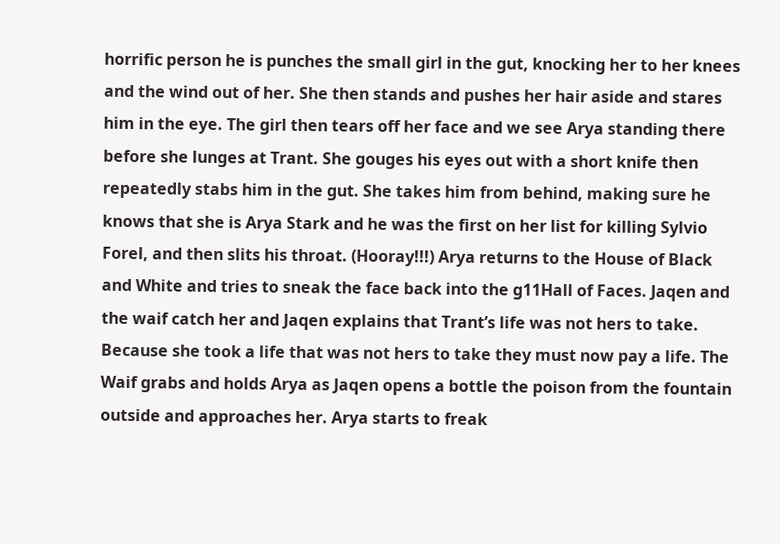horrific person he is punches the small girl in the gut, knocking her to her knees and the wind out of her. She then stands and pushes her hair aside and stares him in the eye. The girl then tears off her face and we see Arya standing there before she lunges at Trant. She gouges his eyes out with a short knife then repeatedly stabs him in the gut. She takes him from behind, making sure he knows that she is Arya Stark and he was the first on her list for killing Sylvio Forel, and then slits his throat. (Hooray!!!) Arya returns to the House of Black and White and tries to sneak the face back into the g11Hall of Faces. Jaqen and the waif catch her and Jaqen explains that Trant’s life was not hers to take. Because she took a life that was not hers to take they must now pay a life. The Waif grabs and holds Arya as Jaqen opens a bottle the poison from the fountain outside and approaches her. Arya starts to freak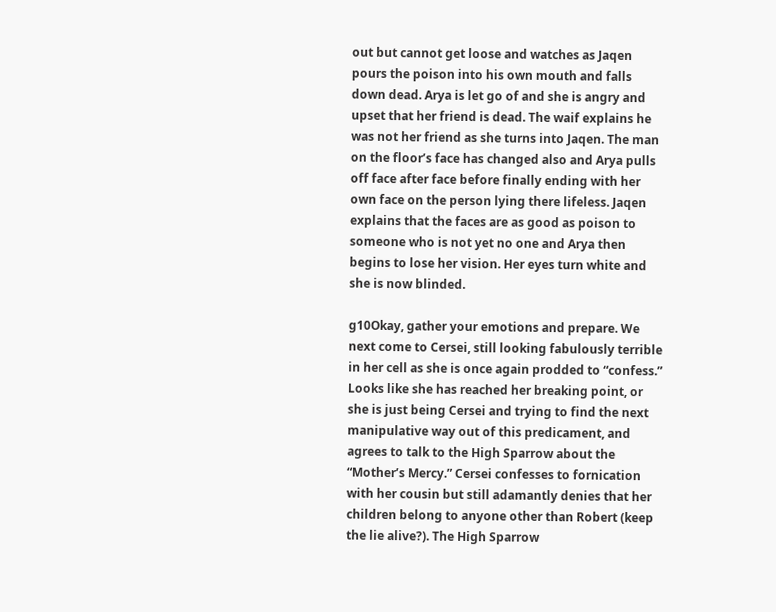out but cannot get loose and watches as Jaqen pours the poison into his own mouth and falls down dead. Arya is let go of and she is angry and upset that her friend is dead. The waif explains he was not her friend as she turns into Jaqen. The man on the floor’s face has changed also and Arya pulls off face after face before finally ending with her own face on the person lying there lifeless. Jaqen explains that the faces are as good as poison to someone who is not yet no one and Arya then begins to lose her vision. Her eyes turn white and she is now blinded.

g10Okay, gather your emotions and prepare. We next come to Cersei, still looking fabulously terrible in her cell as she is once again prodded to “confess.” Looks like she has reached her breaking point, or she is just being Cersei and trying to find the next manipulative way out of this predicament, and agrees to talk to the High Sparrow about the “Mother’s Mercy.” Cersei confesses to fornication with her cousin but still adamantly denies that her children belong to anyone other than Robert (keep the lie alive?). The High Sparrow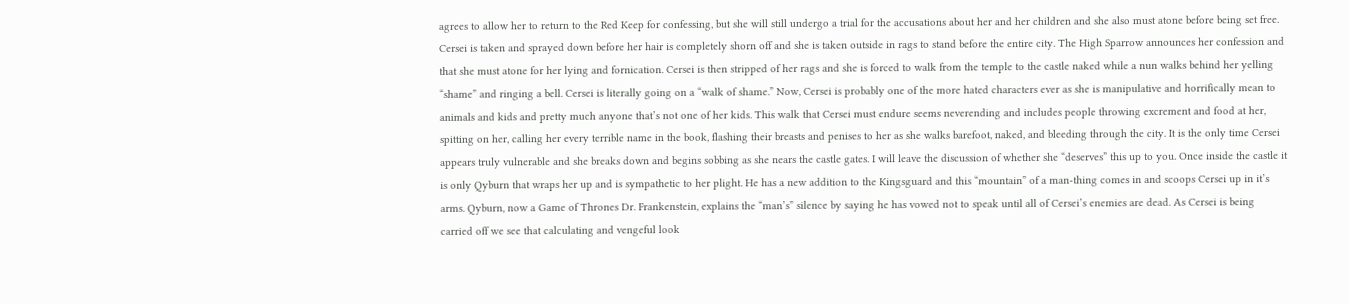agrees to allow her to return to the Red Keep for confessing, but she will still undergo a trial for the accusations about her and her children and she also must atone before being set free. Cersei is taken and sprayed down before her hair is completely shorn off and she is taken outside in rags to stand before the entire city. The High Sparrow announces her confession and that she must atone for her lying and fornication. Cersei is then stripped of her rags and she is forced to walk from the temple to the castle naked while a nun walks behind her yelling “shame” and ringing a bell. Cersei is literally going on a “walk of shame.” Now, Cersei is probably one of the more hated characters ever as she is manipulative and horrifically mean to animals and kids and pretty much anyone that’s not one of her kids. This walk that Cersei must endure seems neverending and includes people throwing excrement and food at her, spitting on her, calling her every terrible name in the book, flashing their breasts and penises to her as she walks barefoot, naked, and bleeding through the city. It is the only time Cersei appears truly vulnerable and she breaks down and begins sobbing as she nears the castle gates. I will leave the discussion of whether she “deserves” this up to you. Once inside the castle it is only Qyburn that wraps her up and is sympathetic to her plight. He has a new addition to the Kingsguard and this “mountain” of a man-thing comes in and scoops Cersei up in it’s arms. Qyburn, now a Game of Thrones Dr. Frankenstein, explains the “man’s” silence by saying he has vowed not to speak until all of Cersei’s enemies are dead. As Cersei is being carried off we see that calculating and vengeful look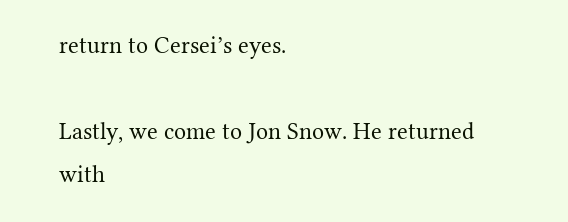return to Cersei’s eyes.

Lastly, we come to Jon Snow. He returned with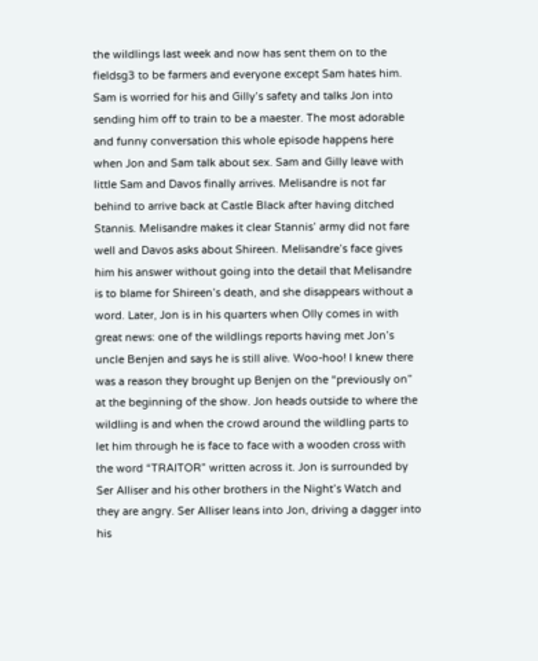the wildlings last week and now has sent them on to the fieldsg3 to be farmers and everyone except Sam hates him. Sam is worried for his and Gilly’s safety and talks Jon into sending him off to train to be a maester. The most adorable and funny conversation this whole episode happens here when Jon and Sam talk about sex. Sam and Gilly leave with little Sam and Davos finally arrives. Melisandre is not far behind to arrive back at Castle Black after having ditched Stannis. Melisandre makes it clear Stannis’ army did not fare well and Davos asks about Shireen. Melisandre’s face gives him his answer without going into the detail that Melisandre is to blame for Shireen’s death, and she disappears without a word. Later, Jon is in his quarters when Olly comes in with great news: one of the wildlings reports having met Jon’s uncle Benjen and says he is still alive. Woo-hoo! I knew there was a reason they brought up Benjen on the “previously on” at the beginning of the show. Jon heads outside to where the wildling is and when the crowd around the wildling parts to let him through he is face to face with a wooden cross with the word “TRAITOR” written across it. Jon is surrounded by Ser Alliser and his other brothers in the Night’s Watch and they are angry. Ser Alliser leans into Jon, driving a dagger into his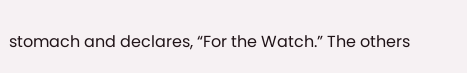stomach and declares, “For the Watch.” The others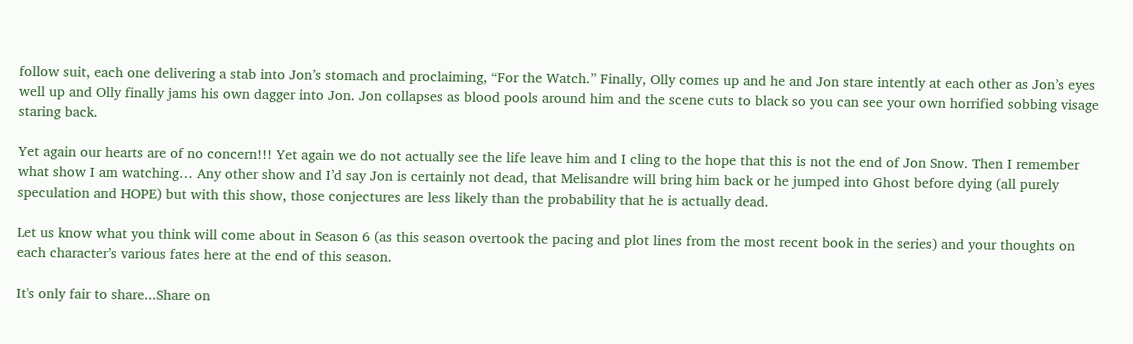follow suit, each one delivering a stab into Jon’s stomach and proclaiming, “For the Watch.” Finally, Olly comes up and he and Jon stare intently at each other as Jon’s eyes well up and Olly finally jams his own dagger into Jon. Jon collapses as blood pools around him and the scene cuts to black so you can see your own horrified sobbing visage staring back.

Yet again our hearts are of no concern!!! Yet again we do not actually see the life leave him and I cling to the hope that this is not the end of Jon Snow. Then I remember what show I am watching… Any other show and I’d say Jon is certainly not dead, that Melisandre will bring him back or he jumped into Ghost before dying (all purely speculation and HOPE) but with this show, those conjectures are less likely than the probability that he is actually dead.

Let us know what you think will come about in Season 6 (as this season overtook the pacing and plot lines from the most recent book in the series) and your thoughts on each character’s various fates here at the end of this season.

It's only fair to share...Share on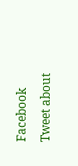Facebook
Tweet about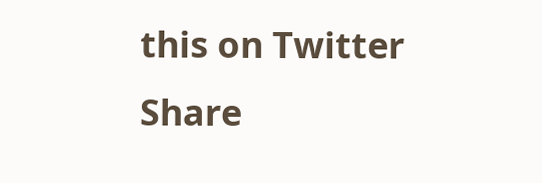this on Twitter
Share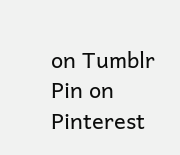on Tumblr
Pin on Pinterest